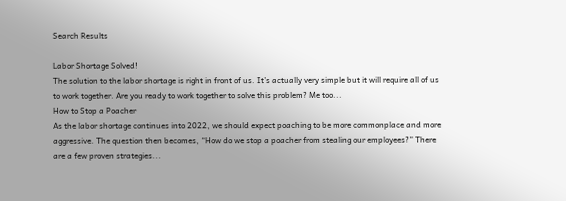Search Results

Labor Shortage Solved!
The solution to the labor shortage is right in front of us. It’s actually very simple but it will require all of us to work together. Are you ready to work together to solve this problem? Me too...
How to Stop a Poacher
As the labor shortage continues into 2022, we should expect poaching to be more commonplace and more aggressive. The question then becomes, “How do we stop a poacher from stealing our employees?” There are a few proven strategies...